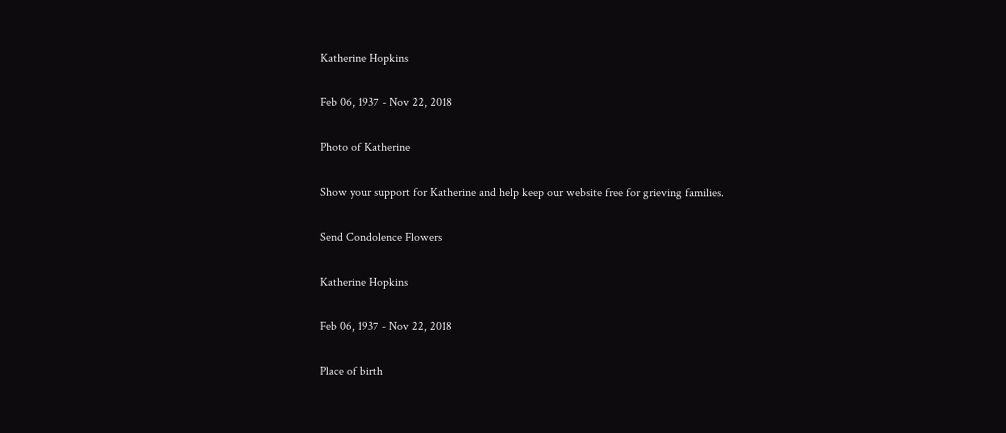Katherine Hopkins

Feb 06, 1937 - Nov 22, 2018

Photo of Katherine

Show your support for Katherine and help keep our website free for grieving families.

Send Condolence Flowers

Katherine Hopkins

Feb 06, 1937 - Nov 22, 2018

Place of birth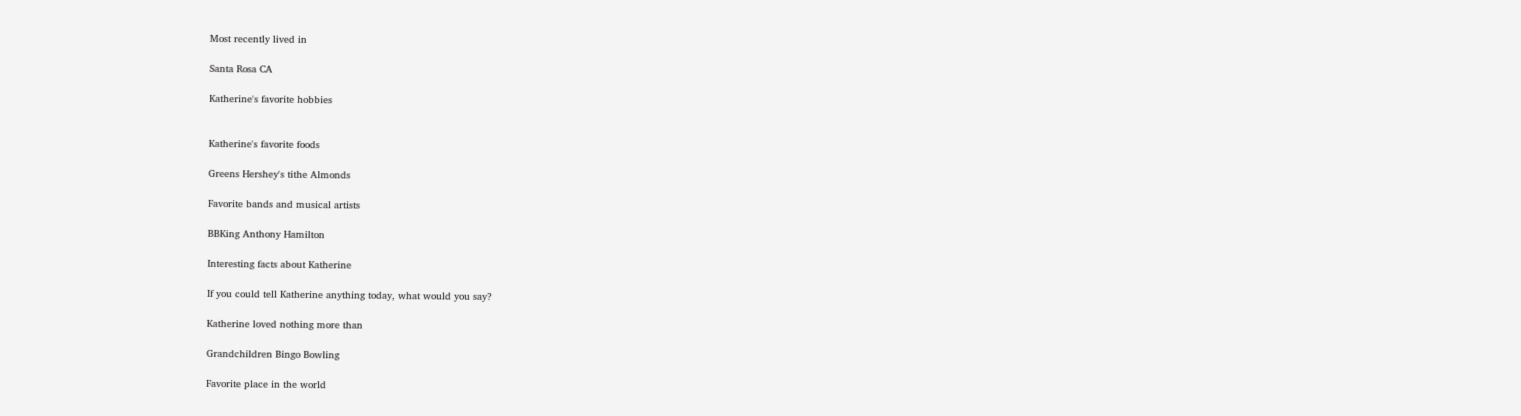Most recently lived in

Santa Rosa CA

Katherine's favorite hobbies


Katherine's favorite foods

Greens Hershey's tithe Almonds

Favorite bands and musical artists

BBKing Anthony Hamilton

Interesting facts about Katherine

If you could tell Katherine anything today, what would you say?

Katherine loved nothing more than

Grandchildren Bingo Bowling

Favorite place in the world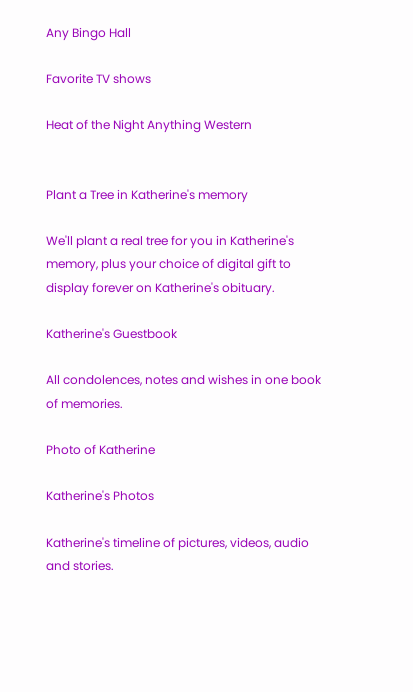Any Bingo Hall

Favorite TV shows

Heat of the Night Anything Western


Plant a Tree in Katherine's memory

We'll plant a real tree for you in Katherine's memory, plus your choice of digital gift to display forever on Katherine's obituary.

Katherine's Guestbook

All condolences, notes and wishes in one book of memories.

Photo of Katherine

Katherine's Photos

Katherine's timeline of pictures, videos, audio and stories.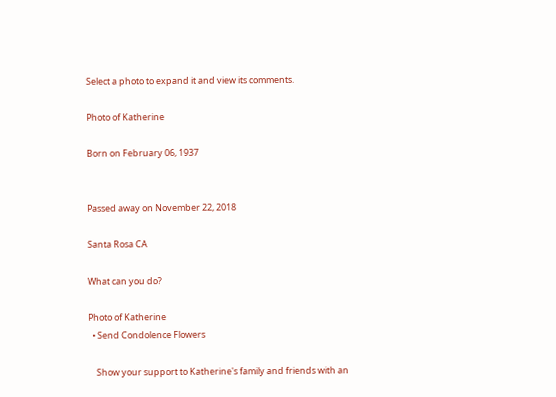Select a photo to expand it and view its comments.

Photo of Katherine

Born on February 06, 1937


Passed away on November 22, 2018

Santa Rosa CA

What can you do?

Photo of Katherine
  • Send Condolence Flowers

    Show your support to Katherine's family and friends with an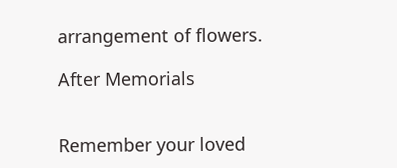arrangement of flowers.

After Memorials


Remember your loved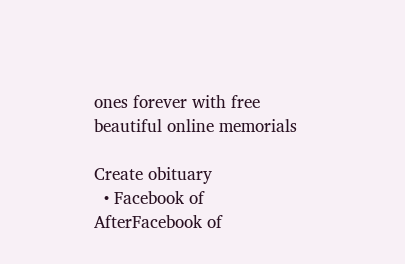ones forever with free beautiful online memorials

Create obituary
  • Facebook of AfterFacebook of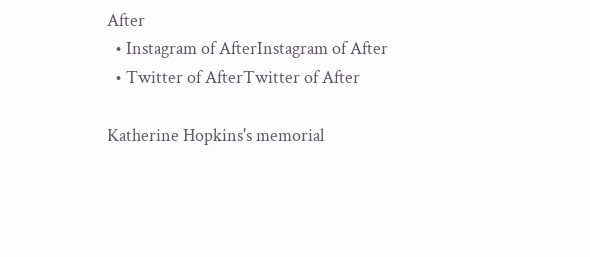After
  • Instagram of AfterInstagram of After
  • Twitter of AfterTwitter of After

Katherine Hopkins's memorial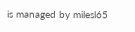is managed by milesl65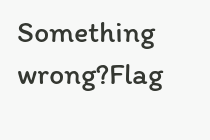Something wrong?Flag